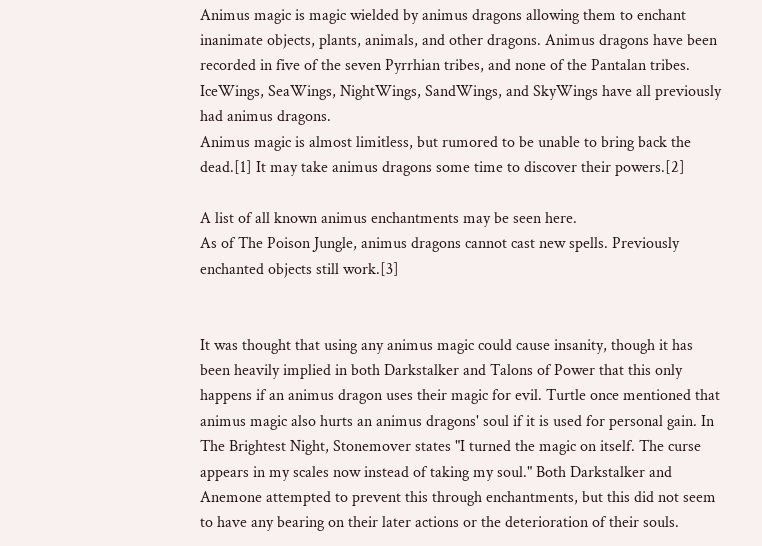Animus magic is magic wielded by animus dragons allowing them to enchant inanimate objects, plants, animals, and other dragons. Animus dragons have been recorded in five of the seven Pyrrhian tribes, and none of the Pantalan tribes. IceWings, SeaWings, NightWings, SandWings, and SkyWings have all previously had animus dragons.
Animus magic is almost limitless, but rumored to be unable to bring back the dead.[1] It may take animus dragons some time to discover their powers.[2]

A list of all known animus enchantments may be seen here.
As of The Poison Jungle, animus dragons cannot cast new spells. Previously enchanted objects still work.[3]


It was thought that using any animus magic could cause insanity, though it has been heavily implied in both Darkstalker and Talons of Power that this only happens if an animus dragon uses their magic for evil. Turtle once mentioned that animus magic also hurts an animus dragons' soul if it is used for personal gain. In The Brightest Night, Stonemover states "I turned the magic on itself. The curse appears in my scales now instead of taking my soul." Both Darkstalker and Anemone attempted to prevent this through enchantments, but this did not seem to have any bearing on their later actions or the deterioration of their souls.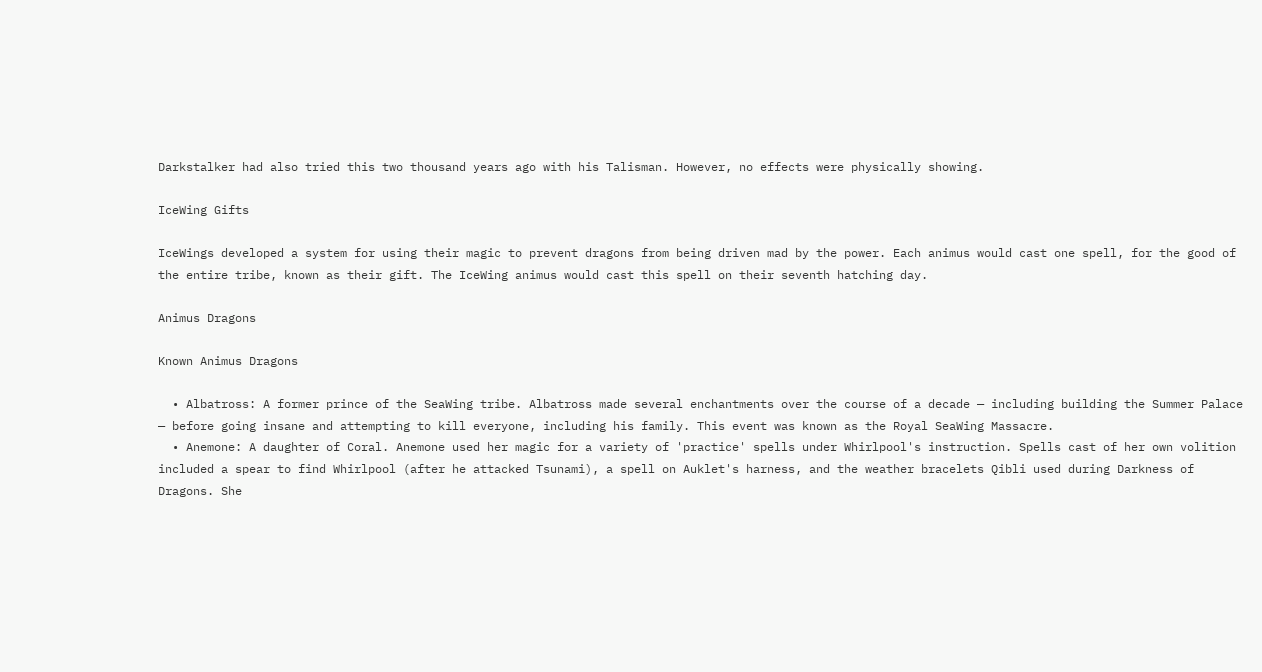Darkstalker had also tried this two thousand years ago with his Talisman. However, no effects were physically showing.

IceWing Gifts

IceWings developed a system for using their magic to prevent dragons from being driven mad by the power. Each animus would cast one spell, for the good of the entire tribe, known as their gift. The IceWing animus would cast this spell on their seventh hatching day.

Animus Dragons

Known Animus Dragons

  • Albatross: A former prince of the SeaWing tribe. Albatross made several enchantments over the course of a decade — including building the Summer Palace — before going insane and attempting to kill everyone, including his family. This event was known as the Royal SeaWing Massacre.
  • Anemone: A daughter of Coral. Anemone used her magic for a variety of 'practice' spells under Whirlpool's instruction. Spells cast of her own volition included a spear to find Whirlpool (after he attacked Tsunami), a spell on Auklet's harness, and the weather bracelets Qibli used during Darkness of Dragons. She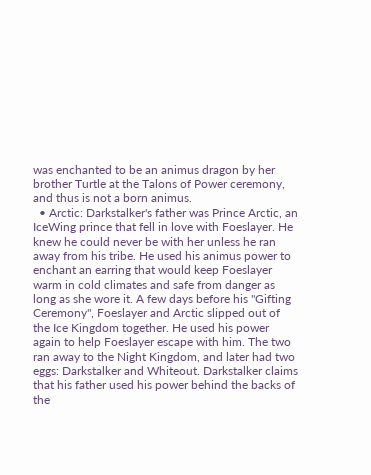was enchanted to be an animus dragon by her brother Turtle at the Talons of Power ceremony, and thus is not a born animus.
  • Arctic: Darkstalker's father was Prince Arctic, an IceWing prince that fell in love with Foeslayer. He knew he could never be with her unless he ran away from his tribe. He used his animus power to enchant an earring that would keep Foeslayer warm in cold climates and safe from danger as long as she wore it. A few days before his "Gifting Ceremony", Foeslayer and Arctic slipped out of the Ice Kingdom together. He used his power again to help Foeslayer escape with him. The two ran away to the Night Kingdom, and later had two eggs: Darkstalker and Whiteout. Darkstalker claims that his father used his power behind the backs of the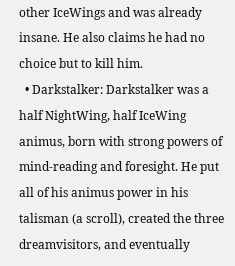other IceWings and was already insane. He also claims he had no choice but to kill him.
  • Darkstalker: Darkstalker was a half NightWing, half IceWing animus, born with strong powers of mind-reading and foresight. He put all of his animus power in his talisman (a scroll), created the three dreamvisitors, and eventually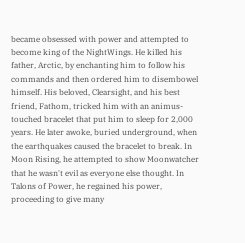became obsessed with power and attempted to become king of the NightWings. He killed his father, Arctic, by enchanting him to follow his commands and then ordered him to disembowel himself. His beloved, Clearsight, and his best friend, Fathom, tricked him with an animus-touched bracelet that put him to sleep for 2,000 years. He later awoke, buried underground, when the earthquakes caused the bracelet to break. In Moon Rising, he attempted to show Moonwatcher that he wasn't evil as everyone else thought. In Talons of Power, he regained his power, proceeding to give many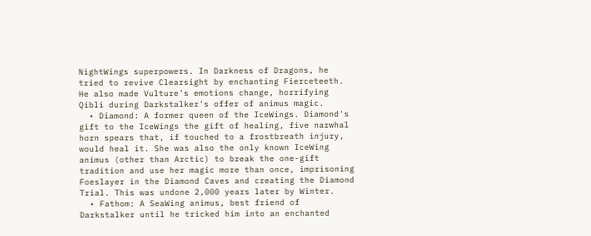NightWings superpowers. In Darkness of Dragons, he tried to revive Clearsight by enchanting Fierceteeth. He also made Vulture's emotions change, horrifying Qibli during Darkstalker's offer of animus magic.
  • Diamond: A former queen of the IceWings. Diamond's gift to the IceWings the gift of healing, five narwhal horn spears that, if touched to a frostbreath injury, would heal it. She was also the only known IceWing animus (other than Arctic) to break the one-gift tradition and use her magic more than once, imprisoning Foeslayer in the Diamond Caves and creating the Diamond Trial. This was undone 2,000 years later by Winter.
  • Fathom: A SeaWing animus, best friend of Darkstalker until he tricked him into an enchanted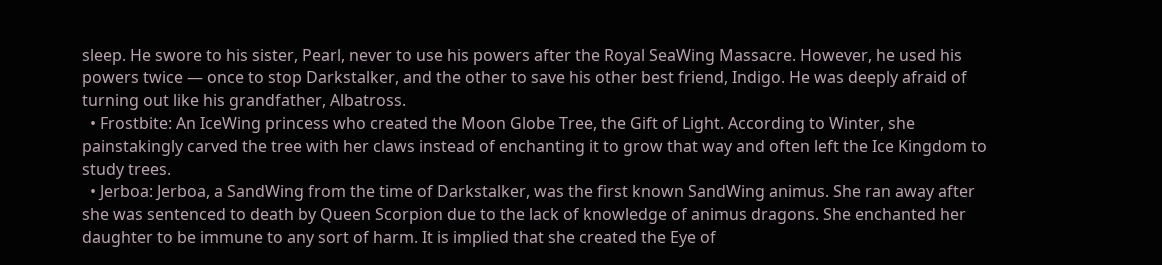sleep. He swore to his sister, Pearl, never to use his powers after the Royal SeaWing Massacre. However, he used his powers twice — once to stop Darkstalker, and the other to save his other best friend, Indigo. He was deeply afraid of turning out like his grandfather, Albatross.
  • Frostbite: An IceWing princess who created the Moon Globe Tree, the Gift of Light. According to Winter, she painstakingly carved the tree with her claws instead of enchanting it to grow that way and often left the Ice Kingdom to study trees.
  • Jerboa: Jerboa, a SandWing from the time of Darkstalker, was the first known SandWing animus. She ran away after she was sentenced to death by Queen Scorpion due to the lack of knowledge of animus dragons. She enchanted her daughter to be immune to any sort of harm. It is implied that she created the Eye of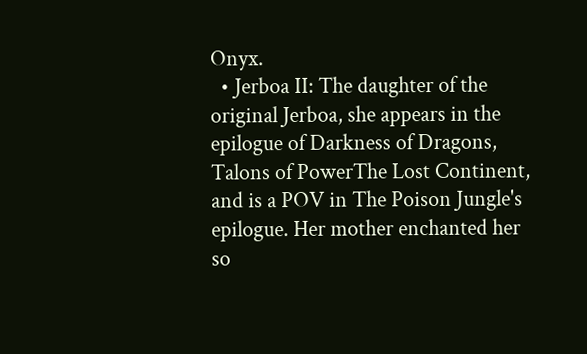Onyx.
  • Jerboa II: The daughter of the original Jerboa, she appears in the epilogue of Darkness of Dragons, Talons of PowerThe Lost Continent, and is a POV in The Poison Jungle's epilogue. Her mother enchanted her so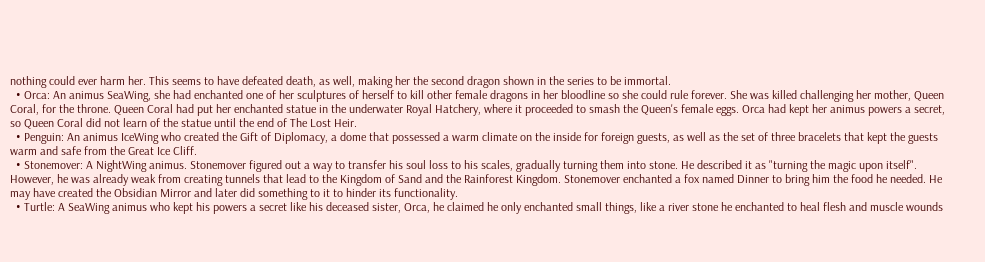nothing could ever harm her. This seems to have defeated death, as well, making her the second dragon shown in the series to be immortal.
  • Orca: An animus SeaWing, she had enchanted one of her sculptures of herself to kill other female dragons in her bloodline so she could rule forever. She was killed challenging her mother, Queen Coral, for the throne. Queen Coral had put her enchanted statue in the underwater Royal Hatchery, where it proceeded to smash the Queen's female eggs. Orca had kept her animus powers a secret, so Queen Coral did not learn of the statue until the end of The Lost Heir.
  • Penguin: An animus IceWing who created the Gift of Diplomacy, a dome that possessed a warm climate on the inside for foreign guests, as well as the set of three bracelets that kept the guests warm and safe from the Great Ice Cliff.
  • Stonemover: A NightWing animus. Stonemover figured out a way to transfer his soul loss to his scales, gradually turning them into stone. He described it as "turning the magic upon itself". However, he was already weak from creating tunnels that lead to the Kingdom of Sand and the Rainforest Kingdom. Stonemover enchanted a fox named Dinner to bring him the food he needed. He may have created the Obsidian Mirror and later did something to it to hinder its functionality.
  • Turtle: A SeaWing animus who kept his powers a secret like his deceased sister, Orca, he claimed he only enchanted small things, like a river stone he enchanted to heal flesh and muscle wounds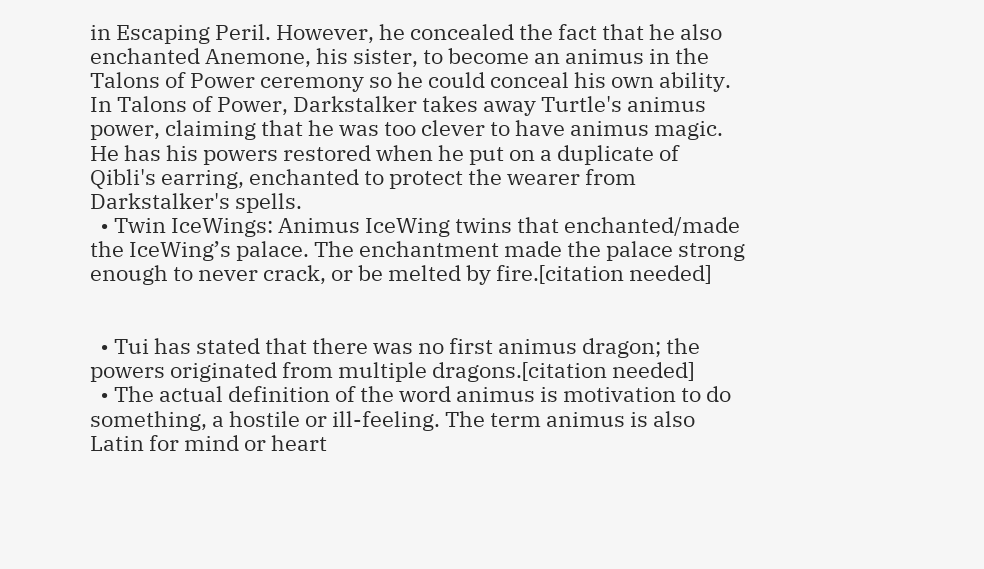in Escaping Peril. However, he concealed the fact that he also enchanted Anemone, his sister, to become an animus in the Talons of Power ceremony so he could conceal his own ability. In Talons of Power, Darkstalker takes away Turtle's animus power, claiming that he was too clever to have animus magic. He has his powers restored when he put on a duplicate of Qibli's earring, enchanted to protect the wearer from Darkstalker's spells.
  • Twin IceWings: Animus IceWing twins that enchanted/made the IceWing’s palace. The enchantment made the palace strong enough to never crack, or be melted by fire.[citation needed]


  • Tui has stated that there was no first animus dragon; the powers originated from multiple dragons.[citation needed]
  • The actual definition of the word animus is motivation to do something, a hostile or ill-feeling. The term animus is also Latin for mind or heart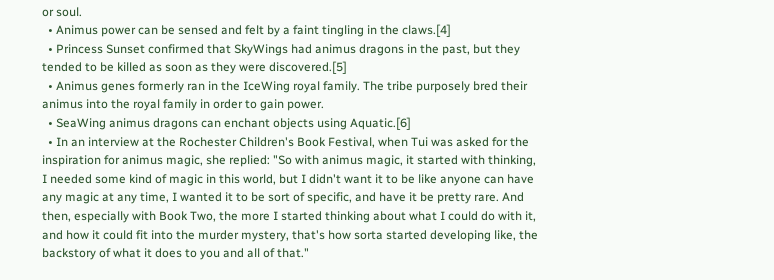or soul.
  • Animus power can be sensed and felt by a faint tingling in the claws.[4]
  • Princess Sunset confirmed that SkyWings had animus dragons in the past, but they tended to be killed as soon as they were discovered.[5]
  • Animus genes formerly ran in the IceWing royal family. The tribe purposely bred their animus into the royal family in order to gain power.
  • SeaWing animus dragons can enchant objects using Aquatic.[6]
  • In an interview at the Rochester Children's Book Festival, when Tui was asked for the inspiration for animus magic, she replied: "So with animus magic, it started with thinking, I needed some kind of magic in this world, but I didn't want it to be like anyone can have any magic at any time, I wanted it to be sort of specific, and have it be pretty rare. And then, especially with Book Two, the more I started thinking about what I could do with it, and how it could fit into the murder mystery, that's how sorta started developing like, the backstory of what it does to you and all of that."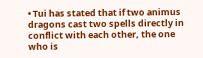• Tui has stated that if two animus dragons cast two spells directly in conflict with each other, the one who is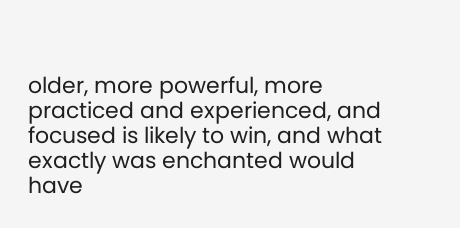older, more powerful, more practiced and experienced, and focused is likely to win, and what exactly was enchanted would have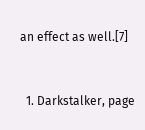an effect as well.[7]



  1. Darkstalker, page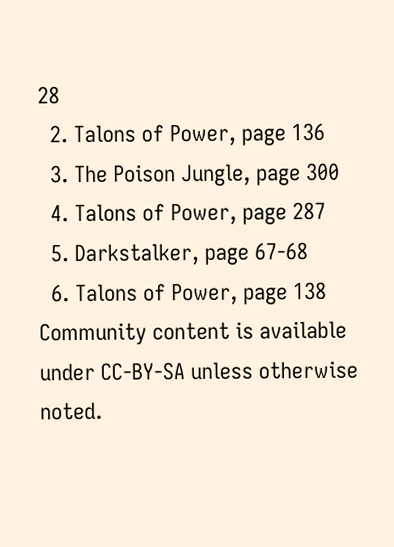28
  2. Talons of Power, page 136
  3. The Poison Jungle, page 300
  4. Talons of Power, page 287
  5. Darkstalker, page 67-68
  6. Talons of Power, page 138
Community content is available under CC-BY-SA unless otherwise noted.